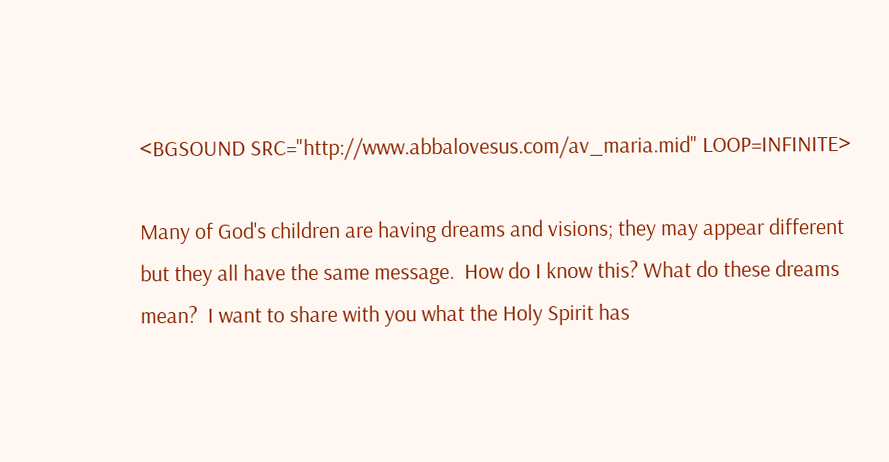<BGSOUND SRC="http://www.abbalovesus.com/av_maria.mid" LOOP=INFINITE>

Many of God's children are having dreams and visions; they may appear different but they all have the same message.  How do I know this? What do these dreams mean?  I want to share with you what the Holy Spirit has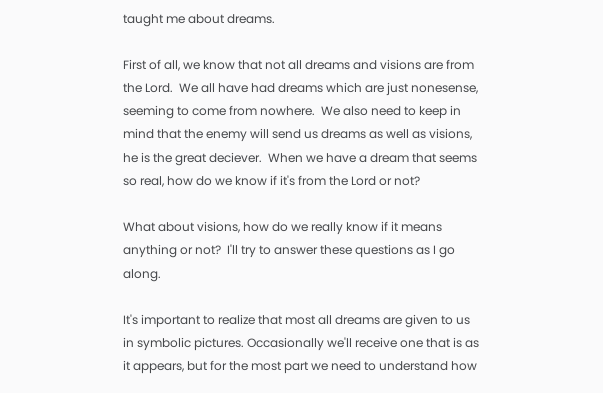taught me about dreams.

First of all, we know that not all dreams and visions are from the Lord.  We all have had dreams which are just nonesense, seeming to come from nowhere.  We also need to keep in mind that the enemy will send us dreams as well as visions, he is the great deciever.  When we have a dream that seems so real, how do we know if it's from the Lord or not?

What about visions, how do we really know if it means anything or not?  I'll try to answer these questions as I go along.

It's important to realize that most all dreams are given to us in symbolic pictures. Occasionally we'll receive one that is as it appears, but for the most part we need to understand how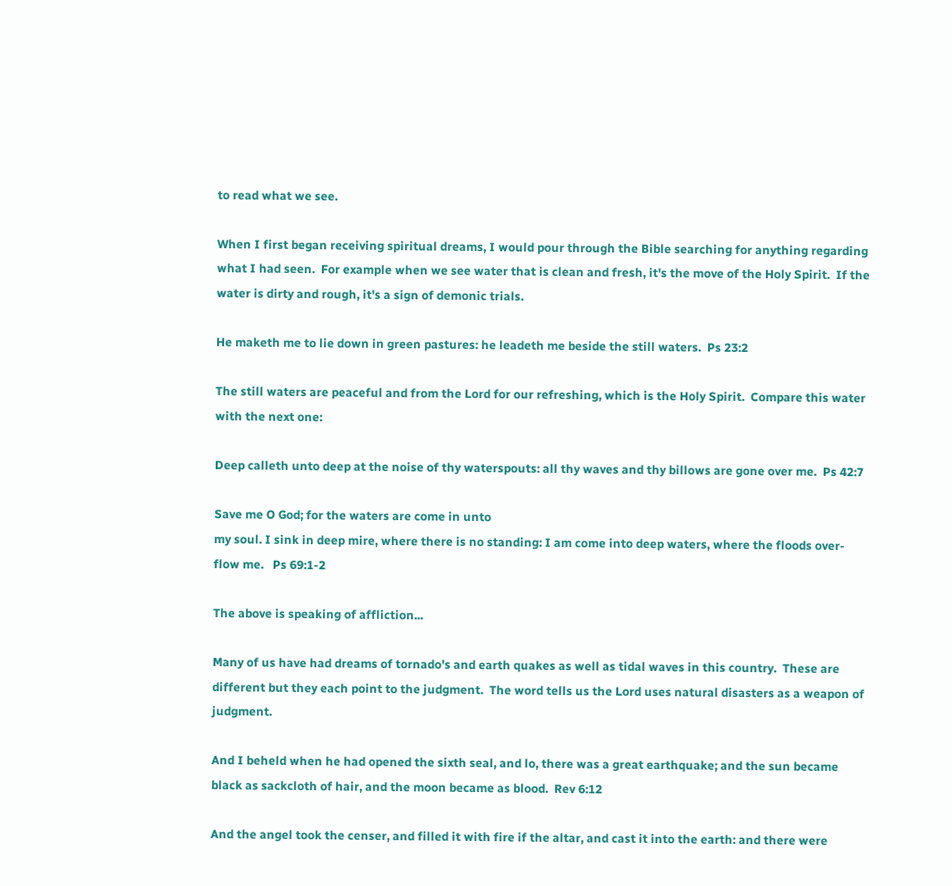to read what we see.

When I first began receiving spiritual dreams, I would pour through the Bible searching for anything regarding what I had seen.  For example when we see water that is clean and fresh, it's the move of the Holy Spirit.  If the water is dirty and rough, it's a sign of demonic trials.

He maketh me to lie down in green pastures: he leadeth me beside the still waters.  Ps 23:2

The still waters are peaceful and from the Lord for our refreshing, which is the Holy Spirit.  Compare this water with the next one:

Deep calleth unto deep at the noise of thy waterspouts: all thy waves and thy billows are gone over me.  Ps 42:7

Save me O God; for the waters are come in unto
my soul. I sink in deep mire, where there is no standing: I am come into deep waters, where the floods over-flow me.   Ps 69:1-2

The above is speaking of affliction...

Many of us have had dreams of tornado's and earth quakes as well as tidal waves in this country.  These are different but they each point to the judgment.  The word tells us the Lord uses natural disasters as a weapon of judgment.

And I beheld when he had opened the sixth seal, and lo, there was a great earthquake; and the sun became black as sackcloth of hair, and the moon became as blood.  Rev 6:12

And the angel took the censer, and filled it with fire if the altar, and cast it into the earth: and there were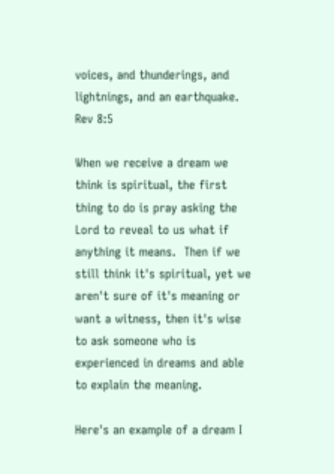voices, and thunderings, and lightnings, and an earthquake.   Rev 8:5

When we receive a dream we think is spiritual, the first thing to do is pray asking the Lord to reveal to us what if anything it means.  Then if we still think it's spiritual, yet we aren't sure of it's meaning or want a witness, then it's wise to ask someone who is experienced in dreams and able to explain the meaning.

Here's an example of a dream I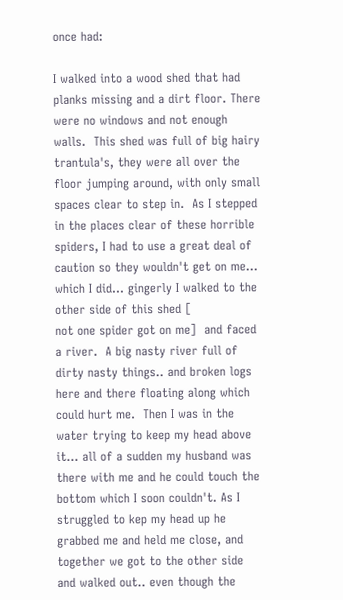once had:

I walked into a wood shed that had planks missing and a dirt floor. There were no windows and not enough walls.  This shed was full of big hairy trantula's, they were all over the floor jumping around, with only small spaces clear to step in.  As I stepped in the places clear of these horrible spiders, I had to use a great deal of caution so they wouldn't get on me... which I did... gingerly I walked to the other side of this shed [
not one spider got on me]  and faced a river.  A big nasty river full of dirty nasty things.. and broken logs here and there floating along which could hurt me.  Then I was in the water trying to keep my head above it... all of a sudden my husband was there with me and he could touch the bottom which I soon couldn't. As I struggled to kep my head up he grabbed me and held me close, and together we got to the other side and walked out.. even though the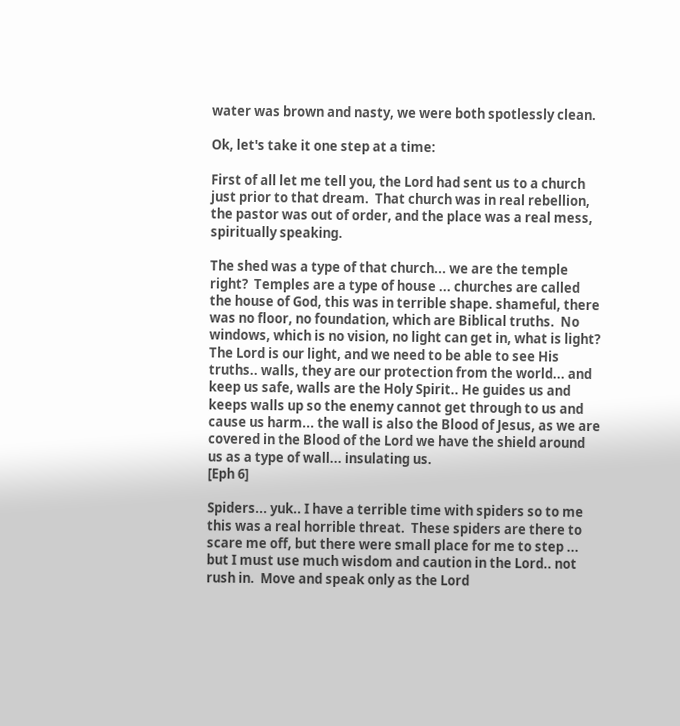water was brown and nasty, we were both spotlessly clean.

Ok, let's take it one step at a time:

First of all let me tell you, the Lord had sent us to a church just prior to that dream.  That church was in real rebellion, the pastor was out of order, and the place was a real mess, spiritually speaking.

The shed was a type of that church... we are the temple right?  Temples are a type of house ... churches are called the house of God, this was in terrible shape. shameful, there was no floor, no foundation, which are Biblical truths.  No windows, which is no vision, no light can get in, what is light?  The Lord is our light, and we need to be able to see His truths.. walls, they are our protection from the world... and keep us safe, walls are the Holy Spirit.. He guides us and keeps walls up so the enemy cannot get through to us and cause us harm... the wall is also the Blood of Jesus, as we are covered in the Blood of the Lord we have the shield around us as a type of wall... insulating us.
[Eph 6]

Spiders... yuk.. I have a terrible time with spiders so to me this was a real horrible threat.  These spiders are there to scare me off, but there were small place for me to step ... but I must use much wisdom and caution in the Lord.. not rush in.  Move and speak only as the Lord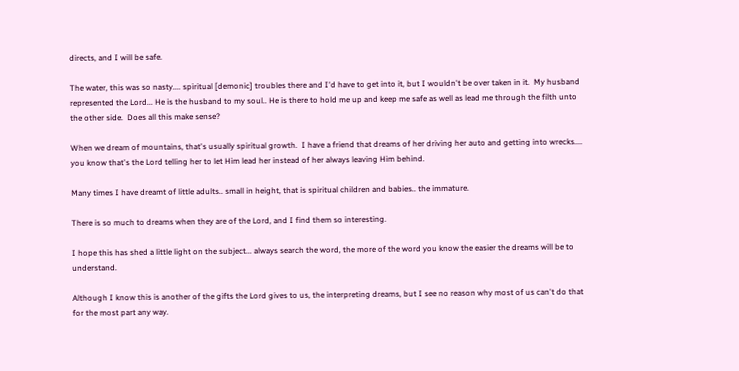directs, and I will be safe.

The water, this was so nasty.... spiritual [demonic] troubles there and I'd have to get into it, but I wouldn't be over taken in it.  My husband represented the Lord... He is the husband to my soul.. He is there to hold me up and keep me safe as well as lead me through the filth unto the other side.  Does all this make sense?

When we dream of mountains, that's usually spiritual growth.  I have a friend that dreams of her driving her auto and getting into wrecks.... you know that's the Lord telling her to let Him lead her instead of her always leaving Him behind.

Many times I have dreamt of little adults.. small in height, that is spiritual children and babies.. the immature.

There is so much to dreams when they are of the Lord, and I find them so interesting.

I hope this has shed a little light on the subject... always search the word, the more of the word you know the easier the dreams will be to understand.

Although I know this is another of the gifts the Lord gives to us, the interpreting dreams, but I see no reason why most of us can't do that for the most part any way.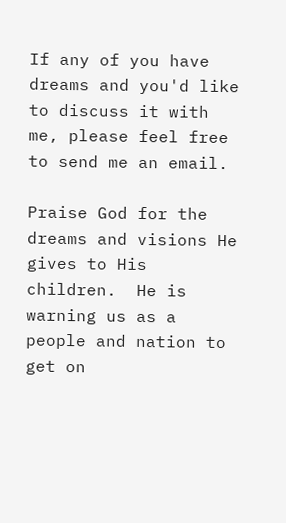If any of you have dreams and you'd like to discuss it with me, please feel free to send me an email.

Praise God for the dreams and visions He gives to His children.  He is warning us as a people and nation to get on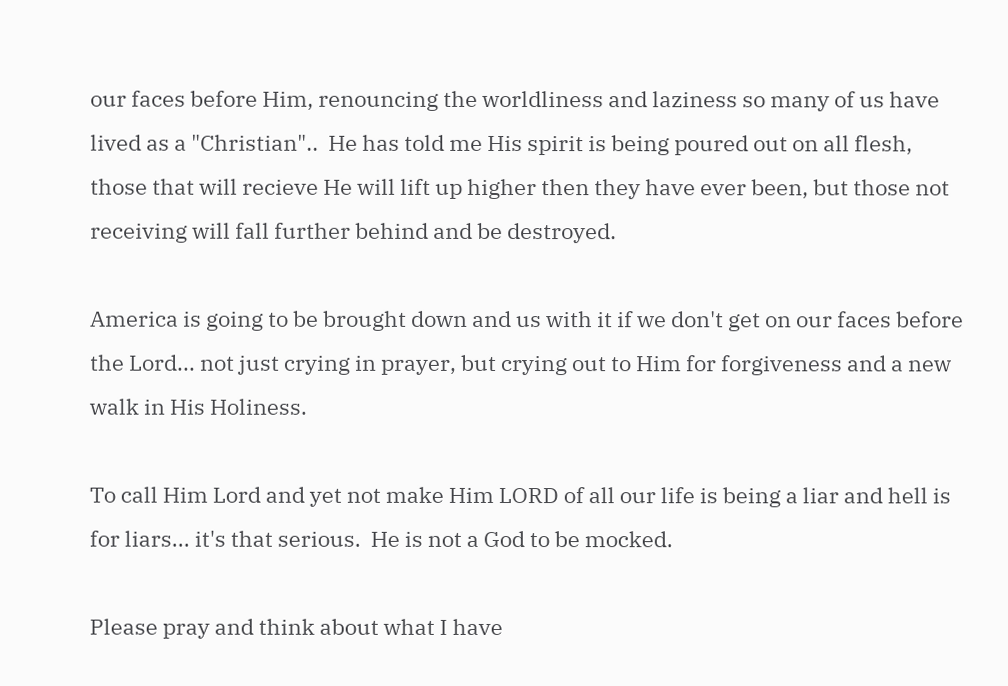our faces before Him, renouncing the worldliness and laziness so many of us have lived as a "Christian"..  He has told me His spirit is being poured out on all flesh, those that will recieve He will lift up higher then they have ever been, but those not receiving will fall further behind and be destroyed.

America is going to be brought down and us with it if we don't get on our faces before the Lord... not just crying in prayer, but crying out to Him for forgiveness and a new walk in His Holiness.

To call Him Lord and yet not make Him LORD of all our life is being a liar and hell is for liars... it's that serious.  He is not a God to be mocked.

Please pray and think about what I have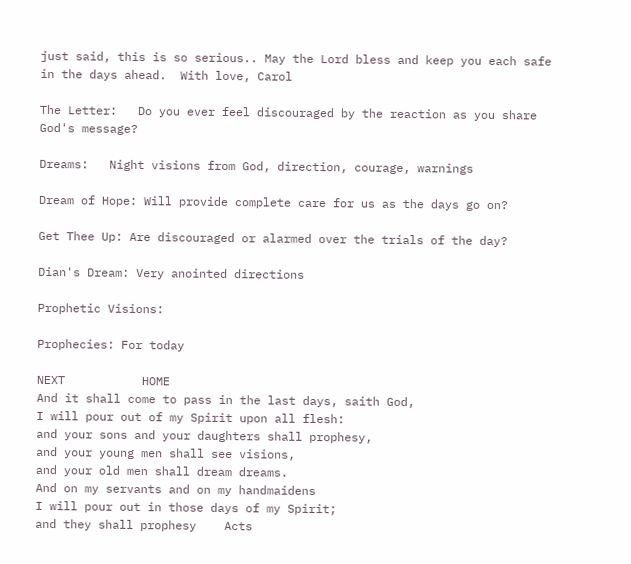just said, this is so serious.. May the Lord bless and keep you each safe in the days ahead.  With love, Carol

The Letter:   Do you ever feel discouraged by the reaction as you share God's message?

Dreams:   Night visions from God, direction, courage, warnings

Dream of Hope: Will provide complete care for us as the days go on?

Get Thee Up: Are discouraged or alarmed over the trials of the day?

Dian's Dream: Very anointed directions

Prophetic Visions:

Prophecies: For today

NEXT           HOME
And it shall come to pass in the last days, saith God,
I will pour out of my Spirit upon all flesh:
and your sons and your daughters shall prophesy,
and your young men shall see visions,
and your old men shall dream dreams.
And on my servants and on my handmaidens
I will pour out in those days of my Spirit;
and they shall prophesy    Acts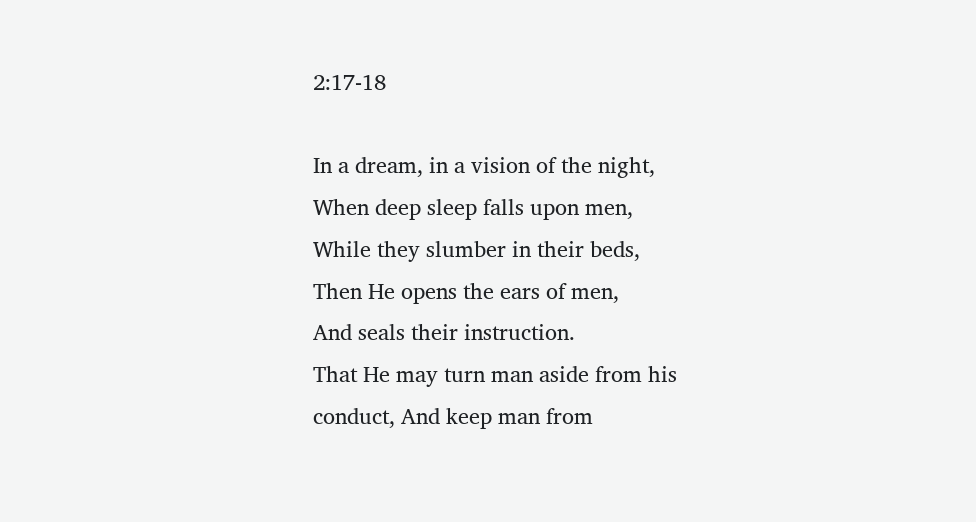2:17-18

In a dream, in a vision of the night,
When deep sleep falls upon men,
While they slumber in their beds,
Then He opens the ears of men,
And seals their instruction.
That He may turn man aside from his
conduct, And keep man from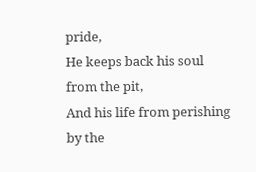pride,
He keeps back his soul from the pit,
And his life from perishing by the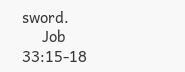sword.
     Job 33:15-18